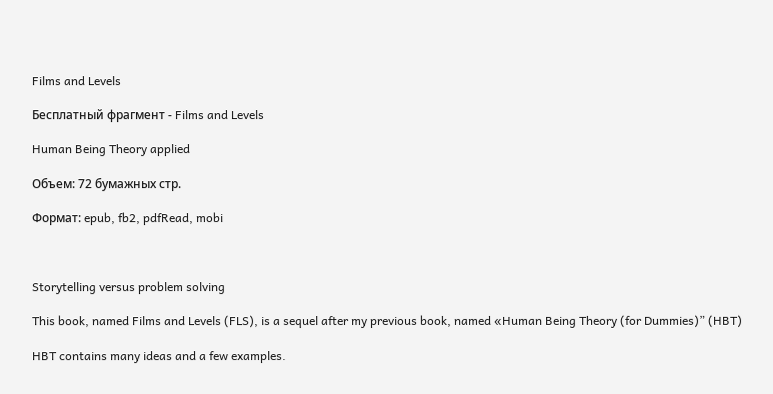Films and Levels

Бесплатный фрагмент - Films and Levels

Human Being Theory applied

Объем: 72 бумажных стр.

Формат: epub, fb2, pdfRead, mobi



Storytelling versus problem solving

This book, named Films and Levels (FLS), is a sequel after my previous book, named «Human Being Theory (for Dummies)” (HBT)

HBT contains many ideas and a few examples.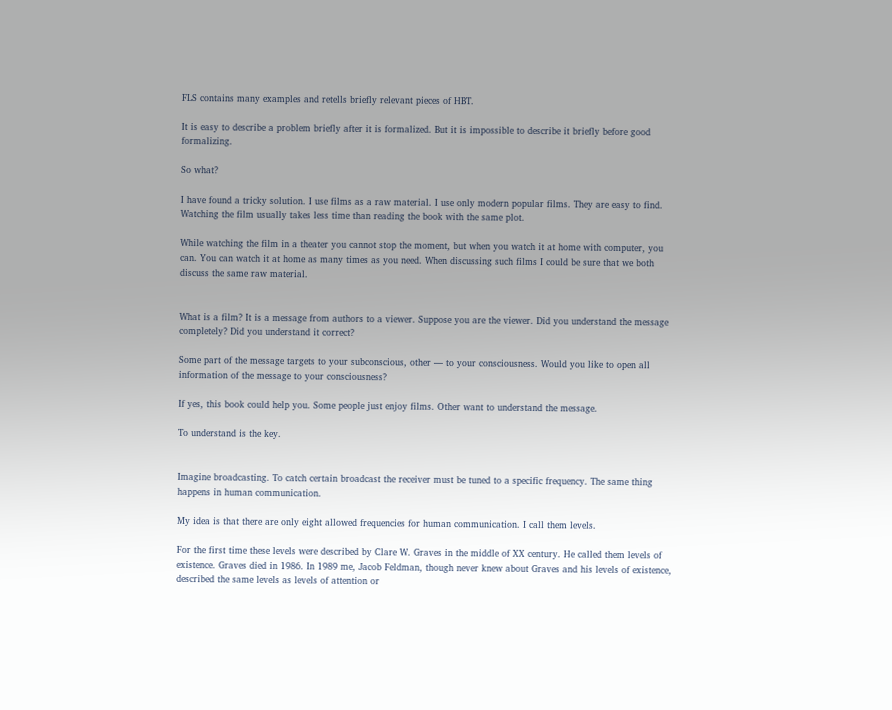FLS contains many examples and retells briefly relevant pieces of HBT.

It is easy to describe a problem briefly after it is formalized. But it is impossible to describe it briefly before good formalizing.

So what?

I have found a tricky solution. I use films as a raw material. I use only modern popular films. They are easy to find. Watching the film usually takes less time than reading the book with the same plot.

While watching the film in a theater you cannot stop the moment, but when you watch it at home with computer, you can. You can watch it at home as many times as you need. When discussing such films I could be sure that we both discuss the same raw material.


What is a film? It is a message from authors to a viewer. Suppose you are the viewer. Did you understand the message completely? Did you understand it correct?

Some part of the message targets to your subconscious, other — to your consciousness. Would you like to open all information of the message to your consciousness?

If yes, this book could help you. Some people just enjoy films. Other want to understand the message.

To understand is the key.


Imagine broadcasting. To catch certain broadcast the receiver must be tuned to a specific frequency. The same thing happens in human communication.

My idea is that there are only eight allowed frequencies for human communication. I call them levels.

For the first time these levels were described by Clare W. Graves in the middle of XX century. He called them levels of existence. Graves died in 1986. In 1989 me, Jacob Feldman, though never knew about Graves and his levels of existence, described the same levels as levels of attention or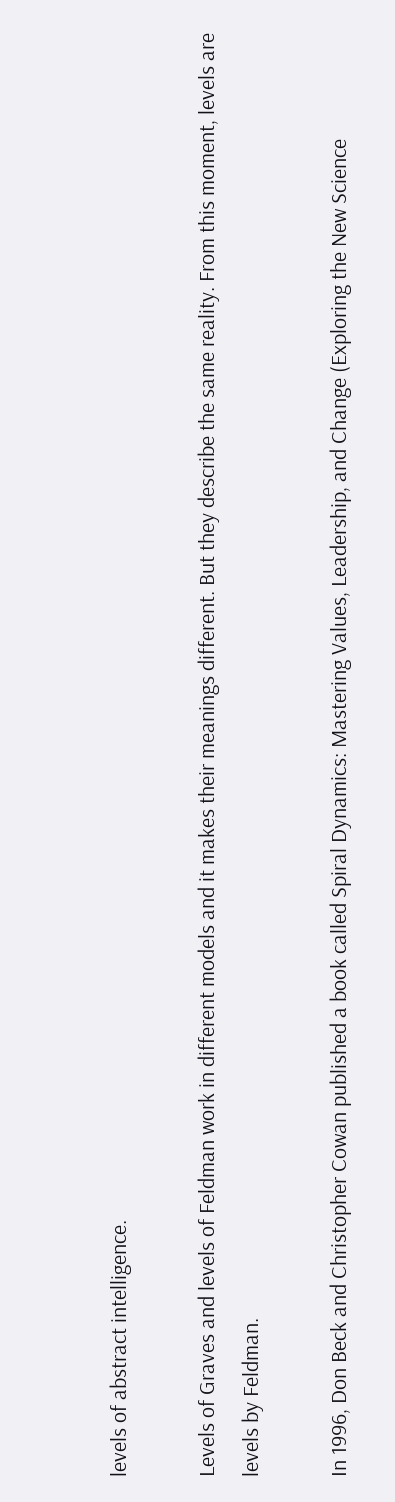levels of abstract intelligence.

Levels of Graves and levels of Feldman work in different models and it makes their meanings different. But they describe the same reality. From this moment, levels are levels by Feldman.

In 1996, Don Beck and Christopher Cowan published a book called Spiral Dynamics: Mastering Values, Leadership, and Change (Exploring the New Science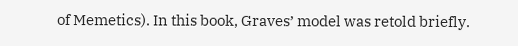of Memetics). In this book, Graves’ model was retold briefly.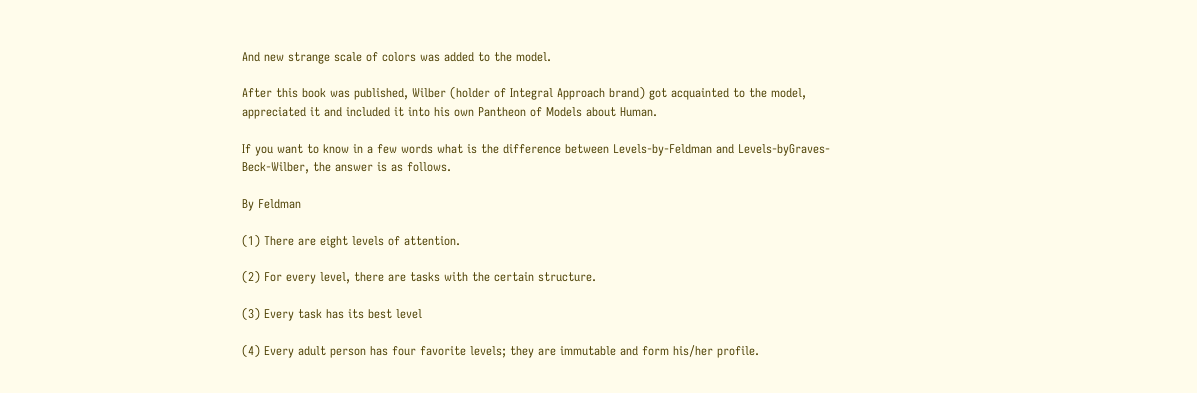And new strange scale of colors was added to the model.

After this book was published, Wilber (holder of Integral Approach brand) got acquainted to the model, appreciated it and included it into his own Pantheon of Models about Human.

If you want to know in a few words what is the difference between Levels-by-Feldman and Levels-byGraves-Beck-Wilber, the answer is as follows.

By Feldman

(1) There are eight levels of attention.

(2) For every level, there are tasks with the certain structure.

(3) Every task has its best level

(4) Every adult person has four favorite levels; they are immutable and form his/her profile.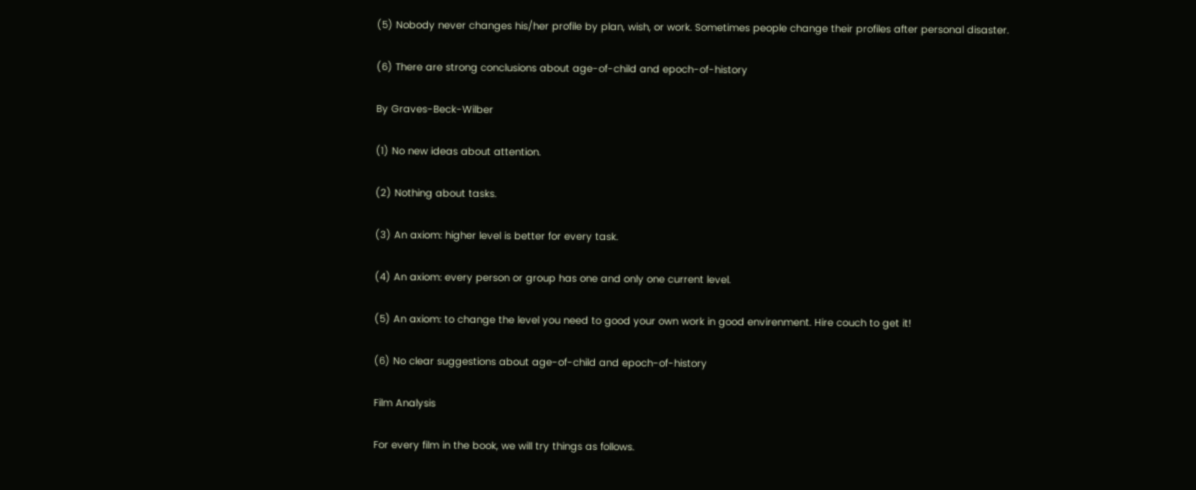(5) Nobody never changes his/her profile by plan, wish, or work. Sometimes people change their profiles after personal disaster.

(6) There are strong conclusions about age-of-child and epoch-of-history

By Graves-Beck-Wilber

(1) No new ideas about attention.

(2) Nothing about tasks.

(3) An axiom: higher level is better for every task.

(4) An axiom: every person or group has one and only one current level.

(5) An axiom: to change the level you need to good your own work in good envirenment. Hire couch to get it!

(6) No clear suggestions about age-of-child and epoch-of-history

Film Analysis

For every film in the book, we will try things as follows.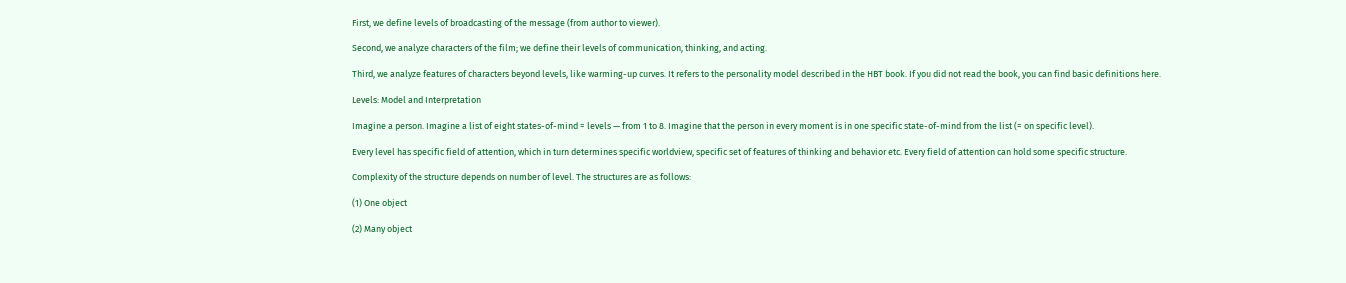First, we define levels of broadcasting of the message (from author to viewer).

Second, we analyze characters of the film; we define their levels of communication, thinking, and acting.

Third, we analyze features of characters beyond levels, like warming-up curves. It refers to the personality model described in the HBT book. If you did not read the book, you can find basic definitions here.

Levels: Model and Interpretation

Imagine a person. Imagine a list of eight states-of-mind = levels — from 1 to 8. Imagine that the person in every moment is in one specific state-of-mind from the list (= on specific level).

Every level has specific field of attention, which in turn determines specific worldview, specific set of features of thinking and behavior etc. Every field of attention can hold some specific structure.

Complexity of the structure depends on number of level. The structures are as follows:

(1) One object

(2) Many object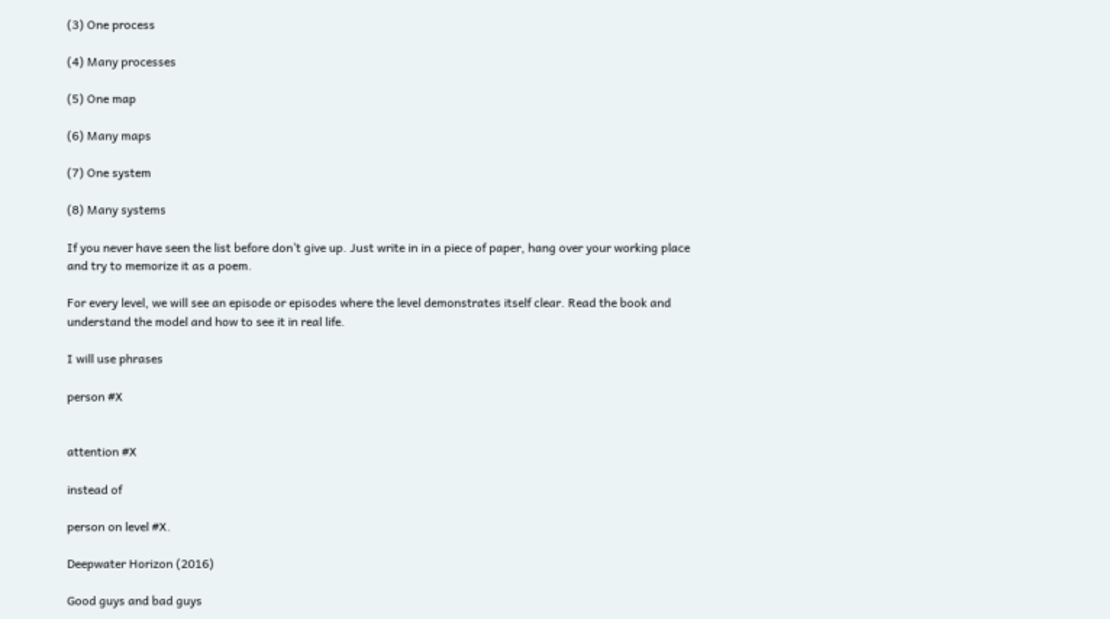(3) One process

(4) Many processes

(5) One map

(6) Many maps

(7) One system

(8) Many systems

If you never have seen the list before don’t give up. Just write in in a piece of paper, hang over your working place and try to memorize it as a poem.

For every level, we will see an episode or episodes where the level demonstrates itself clear. Read the book and understand the model and how to see it in real life.

I will use phrases

person #X


attention #X

instead of

person on level #X.

Deepwater Horizon (2016)

Good guys and bad guys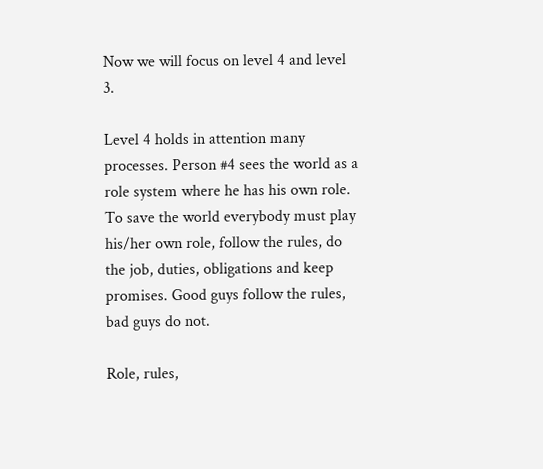Now we will focus on level 4 and level 3.

Level 4 holds in attention many processes. Person #4 sees the world as a role system where he has his own role. To save the world everybody must play his/her own role, follow the rules, do the job, duties, obligations and keep promises. Good guys follow the rules, bad guys do not.

Role, rules,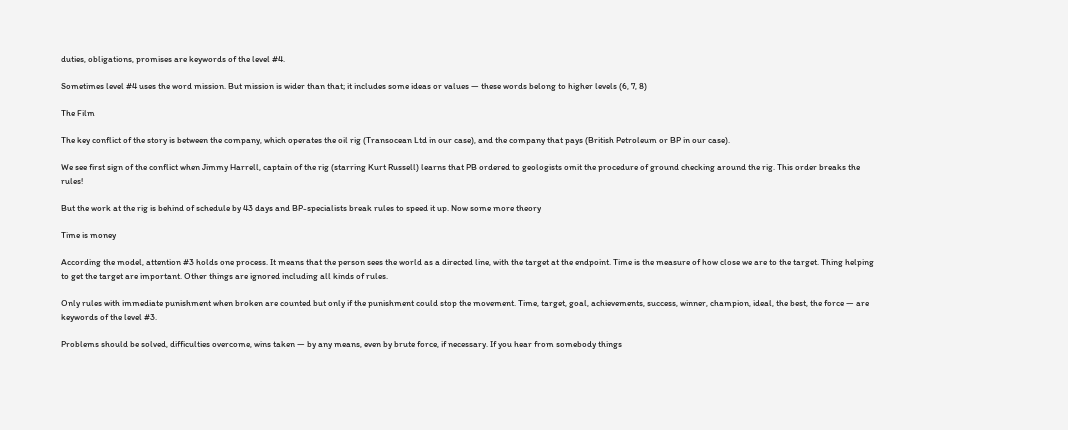duties, obligations, promises are keywords of the level #4.

Sometimes level #4 uses the word mission. But mission is wider than that; it includes some ideas or values — these words belong to higher levels (6, 7, 8)

The Film

The key conflict of the story is between the company, which operates the oil rig (Transocean Ltd in our case), and the company that pays (British Petroleum or BP in our case).

We see first sign of the conflict when Jimmy Harrell, captain of the rig (starring Kurt Russell) learns that PB ordered to geologists omit the procedure of ground checking around the rig. This order breaks the rules!

But the work at the rig is behind of schedule by 43 days and BP-specialists break rules to speed it up. Now some more theory

Time is money

According the model, attention #3 holds one process. It means that the person sees the world as a directed line, with the target at the endpoint. Time is the measure of how close we are to the target. Thing helping to get the target are important. Other things are ignored including all kinds of rules.

Only rules with immediate punishment when broken are counted but only if the punishment could stop the movement. Time, target, goal, achievements, success, winner, champion, ideal, the best, the force — are keywords of the level #3.

Problems should be solved, difficulties overcome, wins taken — by any means, even by brute force, if necessary. If you hear from somebody things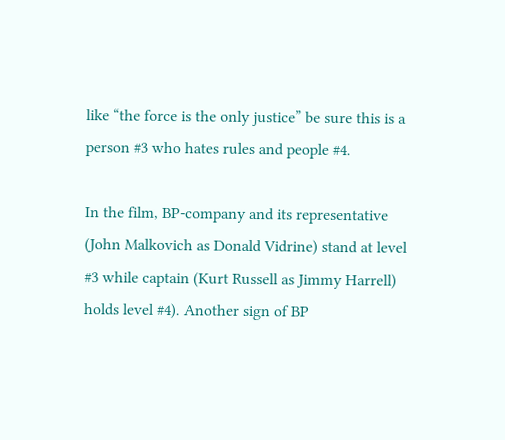like “the force is the only justice” be sure this is a person #3 who hates rules and people #4.

In the film, BP-company and its representative (John Malkovich as Donald Vidrine) stand at level #3 while captain (Kurt Russell as Jimmy Harrell) holds level #4). Another sign of BP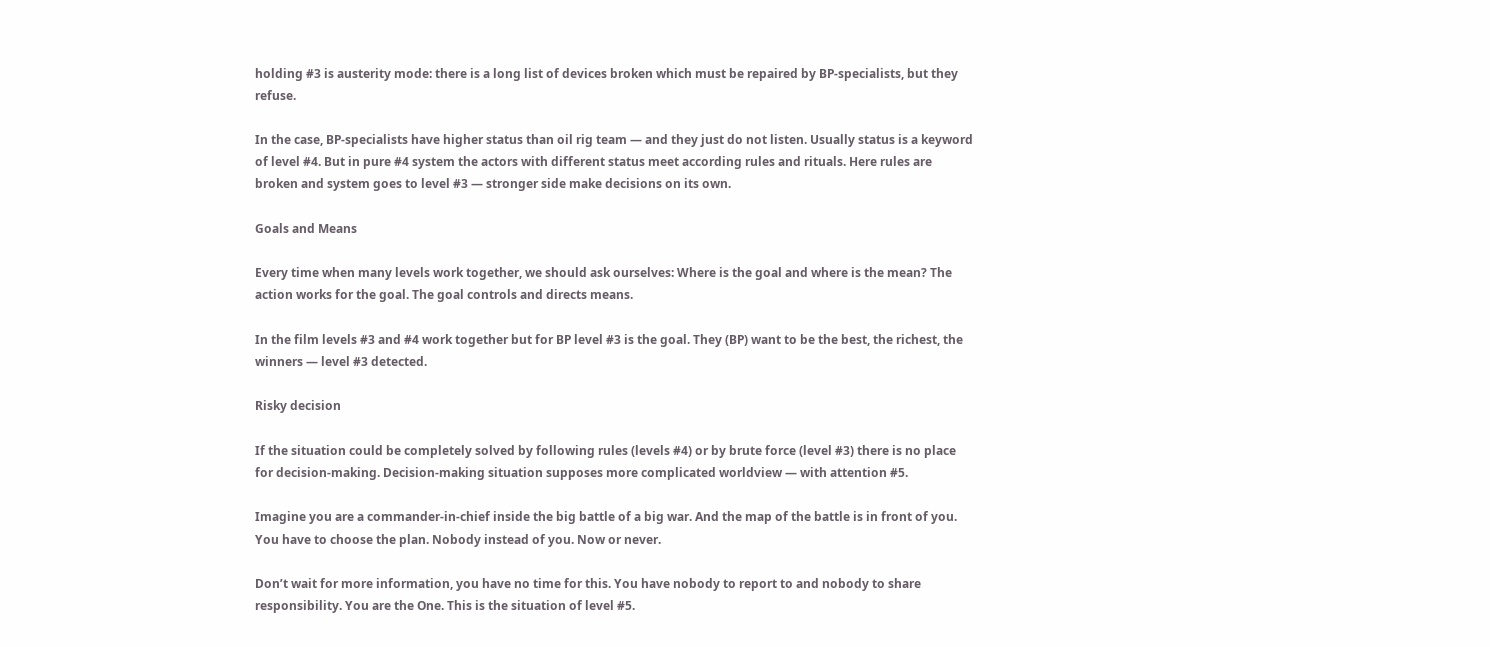holding #3 is austerity mode: there is a long list of devices broken which must be repaired by BP-specialists, but they refuse.

In the case, BP-specialists have higher status than oil rig team — and they just do not listen. Usually status is a keyword of level #4. But in pure #4 system the actors with different status meet according rules and rituals. Here rules are broken and system goes to level #3 — stronger side make decisions on its own.

Goals and Means

Every time when many levels work together, we should ask ourselves: Where is the goal and where is the mean? The action works for the goal. The goal controls and directs means.

In the film levels #3 and #4 work together but for BP level #3 is the goal. They (BP) want to be the best, the richest, the winners — level #3 detected.

Risky decision

If the situation could be completely solved by following rules (levels #4) or by brute force (level #3) there is no place for decision-making. Decision-making situation supposes more complicated worldview — with attention #5.

Imagine you are a commander-in-chief inside the big battle of a big war. And the map of the battle is in front of you. You have to choose the plan. Nobody instead of you. Now or never.

Don’t wait for more information, you have no time for this. You have nobody to report to and nobody to share responsibility. You are the One. This is the situation of level #5.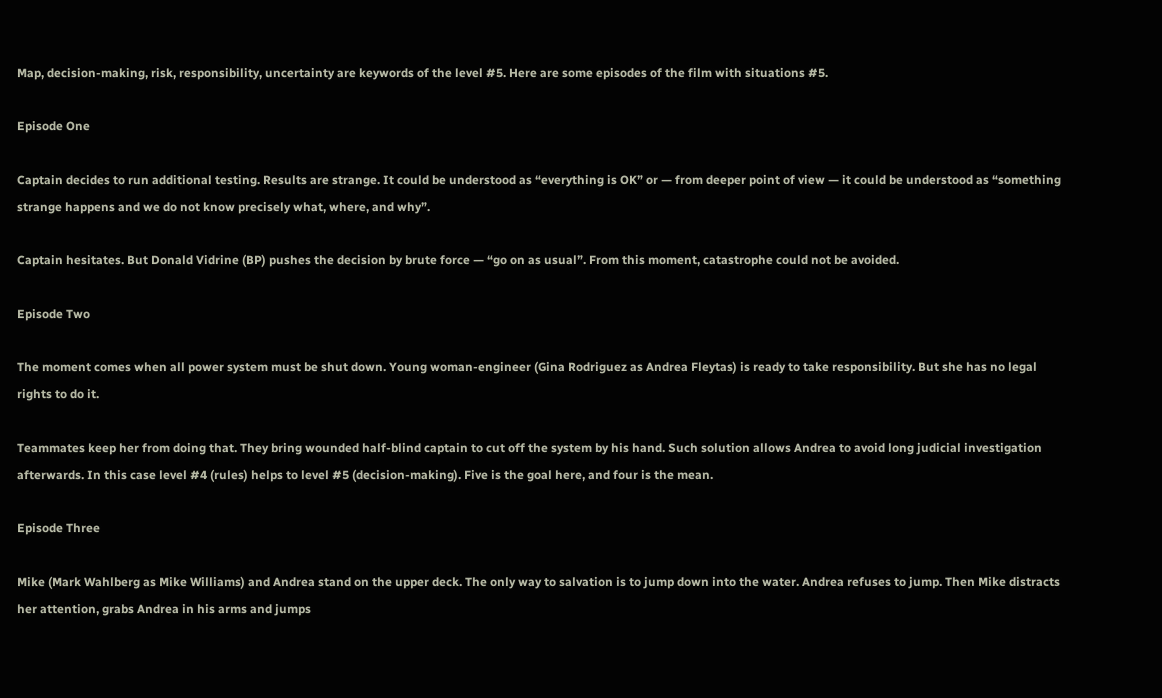Map, decision-making, risk, responsibility, uncertainty are keywords of the level #5. Here are some episodes of the film with situations #5.

Episode One

Captain decides to run additional testing. Results are strange. It could be understood as “everything is OK” or — from deeper point of view — it could be understood as “something strange happens and we do not know precisely what, where, and why”.

Captain hesitates. But Donald Vidrine (BP) pushes the decision by brute force — “go on as usual”. From this moment, catastrophe could not be avoided.

Episode Two

The moment comes when all power system must be shut down. Young woman-engineer (Gina Rodriguez as Andrea Fleytas) is ready to take responsibility. But she has no legal rights to do it.

Teammates keep her from doing that. They bring wounded half-blind captain to cut off the system by his hand. Such solution allows Andrea to avoid long judicial investigation afterwards. In this case level #4 (rules) helps to level #5 (decision-making). Five is the goal here, and four is the mean.

Episode Three

Mike (Mark Wahlberg as Mike Williams) and Andrea stand on the upper deck. The only way to salvation is to jump down into the water. Andrea refuses to jump. Then Mike distracts her attention, grabs Andrea in his arms and jumps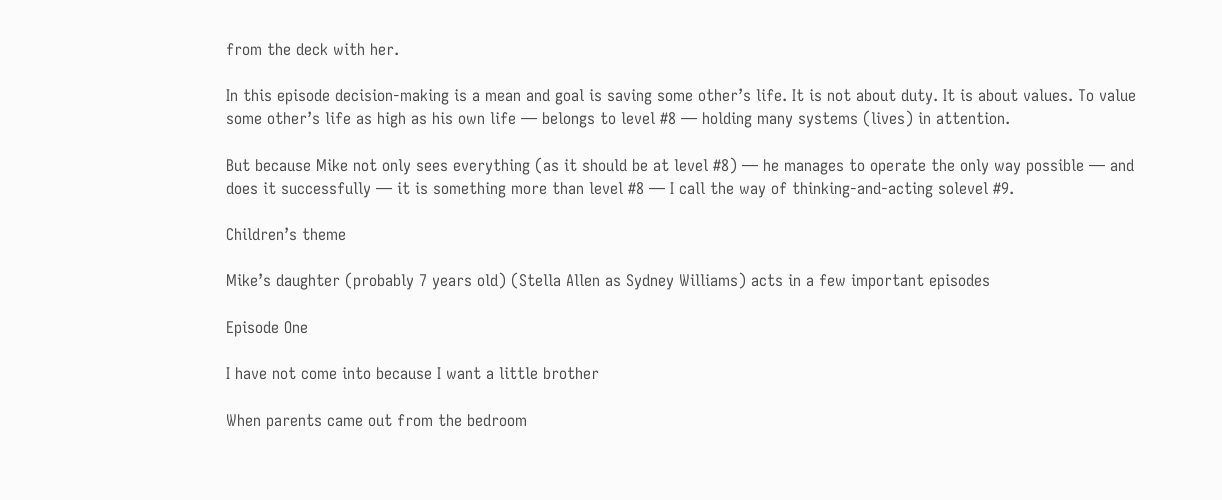from the deck with her.

In this episode decision-making is a mean and goal is saving some other’s life. It is not about duty. It is about values. To value some other’s life as high as his own life — belongs to level #8 — holding many systems (lives) in attention.

But because Mike not only sees everything (as it should be at level #8) — he manages to operate the only way possible — and does it successfully — it is something more than level #8 — I call the way of thinking-and-acting solevel #9.

Children’s theme

Mike’s daughter (probably 7 years old) (Stella Allen as Sydney Williams) acts in a few important episodes

Episode One

I have not come into because I want a little brother

When parents came out from the bedroom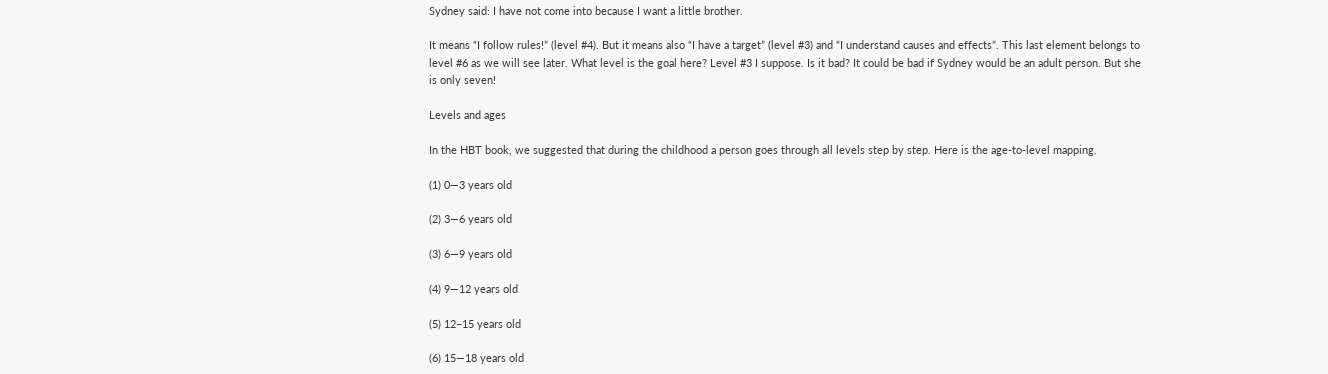Sydney said: I have not come into because I want a little brother.

It means “I follow rules!” (level #4). But it means also “I have a target” (level #3) and “I understand causes and effects”. This last element belongs to level #6 as we will see later. What level is the goal here? Level #3 I suppose. Is it bad? It could be bad if Sydney would be an adult person. But she is only seven!

Levels and ages

In the HBT book, we suggested that during the childhood a person goes through all levels step by step. Here is the age-to-level mapping.

(1) 0—3 years old

(2) 3—6 years old

(3) 6—9 years old

(4) 9—12 years old

(5) 12–15 years old

(6) 15—18 years old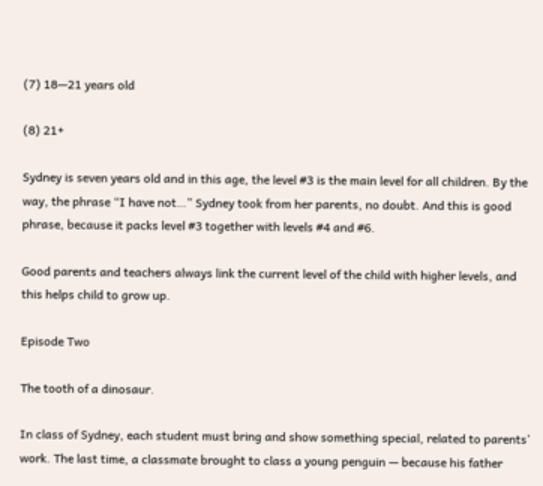(7) 18—21 years old

(8) 21+

Sydney is seven years old and in this age, the level #3 is the main level for all children. By the way, the phrase “I have not…” Sydney took from her parents, no doubt. And this is good phrase, because it packs level #3 together with levels #4 and #6.

Good parents and teachers always link the current level of the child with higher levels, and this helps child to grow up.

Episode Two

The tooth of a dinosaur.

In class of Sydney, each student must bring and show something special, related to parents’ work. The last time, a classmate brought to class a young penguin — because his father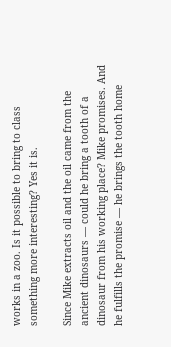works in a zoo. Is it possible to bring to class something more interesting? Yes it is.

Since Mike extracts oil and the oil came from the ancient dinosaurs — could he bring a tooth of a dinosaur from his working place? Mike promises. And he fulfills the promise — he brings the tooth home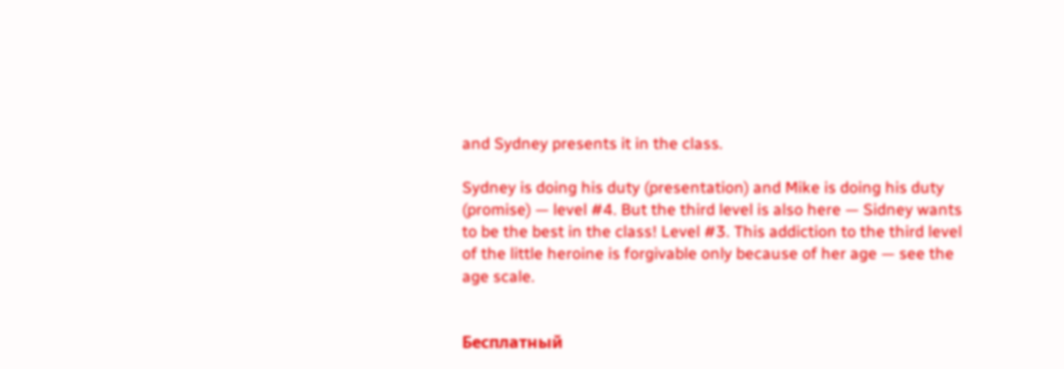and Sydney presents it in the class.

Sydney is doing his duty (presentation) and Mike is doing his duty (promise) — level #4. But the third level is also here — Sidney wants to be the best in the class! Level #3. This addiction to the third level of the little heroine is forgivable only because of her age — see the age scale.


Бесплатный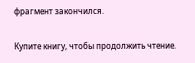фрагмент закончился.

Купите книгу, чтобы продолжить чтение.